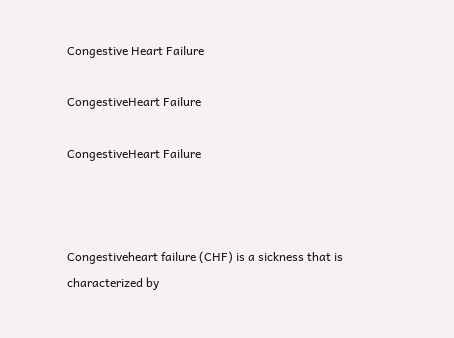Congestive Heart Failure

CongestiveHeart Failure

CongestiveHeart Failure



Congestiveheart failure (CHF) is a sickness that is characterized by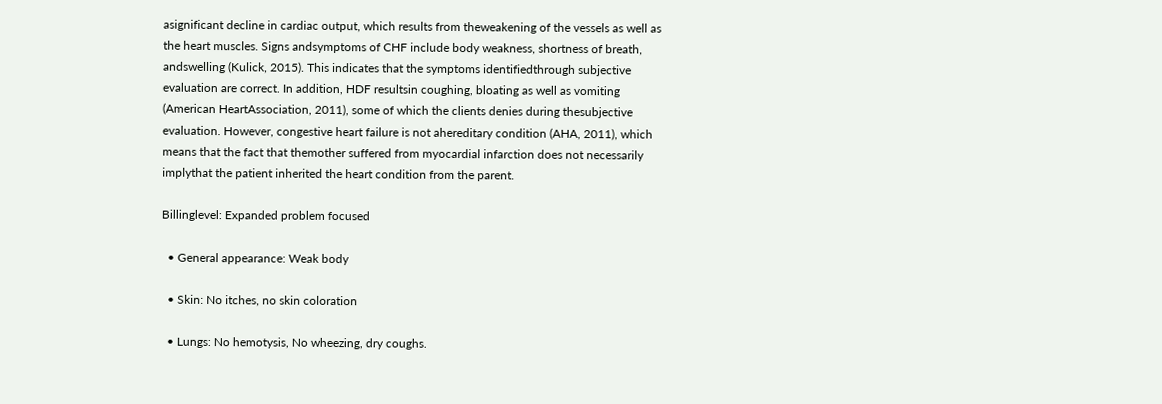asignificant decline in cardiac output, which results from theweakening of the vessels as well as the heart muscles. Signs andsymptoms of CHF include body weakness, shortness of breath, andswelling (Kulick, 2015). This indicates that the symptoms identifiedthrough subjective evaluation are correct. In addition, HDF resultsin coughing, bloating as well as vomiting (American HeartAssociation, 2011), some of which the clients denies during thesubjective evaluation. However, congestive heart failure is not ahereditary condition (AHA, 2011), which means that the fact that themother suffered from myocardial infarction does not necessarily implythat the patient inherited the heart condition from the parent.

Billinglevel: Expanded problem focused

  • General appearance: Weak body

  • Skin: No itches, no skin coloration

  • Lungs: No hemotysis, No wheezing, dry coughs.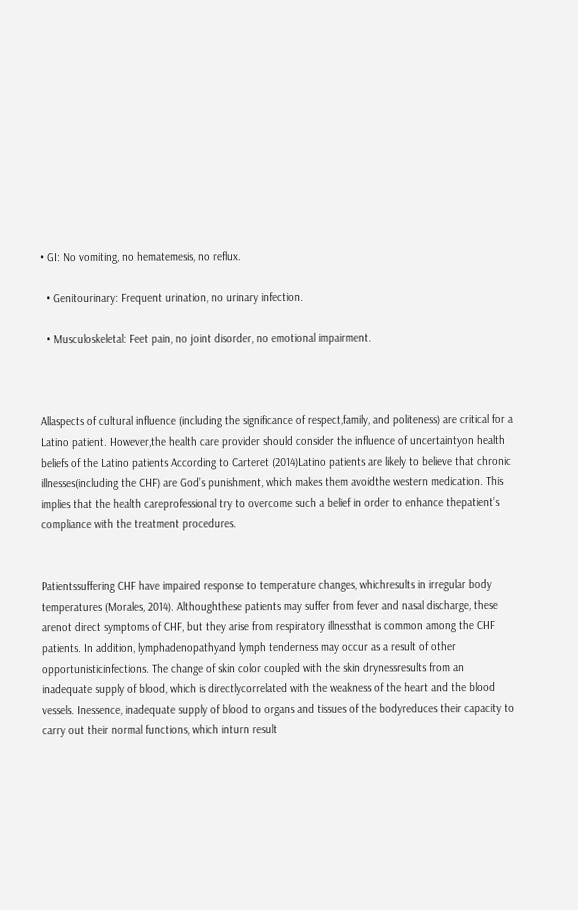• GI: No vomiting, no hematemesis, no reflux.

  • Genitourinary: Frequent urination, no urinary infection.

  • Musculoskeletal: Feet pain, no joint disorder, no emotional impairment.



Allaspects of cultural influence (including the significance of respect,family, and politeness) are critical for a Latino patient. However,the health care provider should consider the influence of uncertaintyon health beliefs of the Latino patients According to Carteret (2014)Latino patients are likely to believe that chronic illnesses(including the CHF) are God’s punishment, which makes them avoidthe western medication. This implies that the health careprofessional try to overcome such a belief in order to enhance thepatient’s compliance with the treatment procedures.


Patientssuffering CHF have impaired response to temperature changes, whichresults in irregular body temperatures (Morales, 2014). Althoughthese patients may suffer from fever and nasal discharge, these arenot direct symptoms of CHF, but they arise from respiratory illnessthat is common among the CHF patients. In addition, lymphadenopathyand lymph tenderness may occur as a result of other opportunisticinfections. The change of skin color coupled with the skin drynessresults from an inadequate supply of blood, which is directlycorrelated with the weakness of the heart and the blood vessels. Inessence, inadequate supply of blood to organs and tissues of the bodyreduces their capacity to carry out their normal functions, which inturn result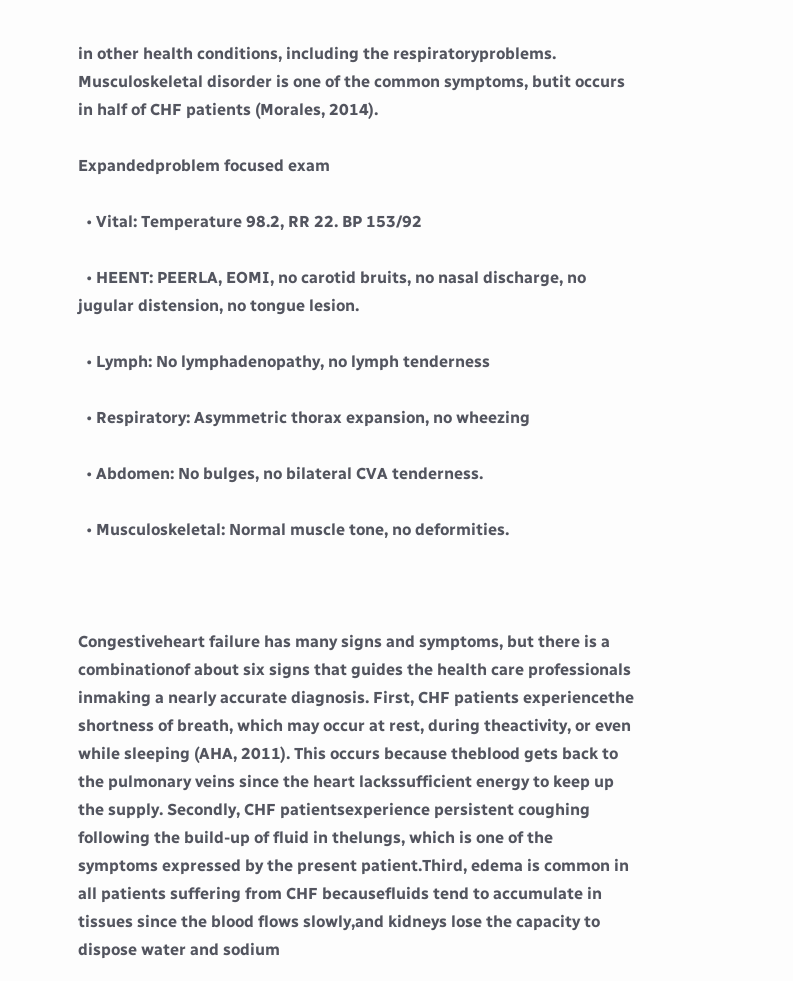in other health conditions, including the respiratoryproblems. Musculoskeletal disorder is one of the common symptoms, butit occurs in half of CHF patients (Morales, 2014).

Expandedproblem focused exam

  • Vital: Temperature 98.2, RR 22. BP 153/92

  • HEENT: PEERLA, EOMI, no carotid bruits, no nasal discharge, no jugular distension, no tongue lesion.

  • Lymph: No lymphadenopathy, no lymph tenderness

  • Respiratory: Asymmetric thorax expansion, no wheezing

  • Abdomen: No bulges, no bilateral CVA tenderness.

  • Musculoskeletal: Normal muscle tone, no deformities.



Congestiveheart failure has many signs and symptoms, but there is a combinationof about six signs that guides the health care professionals inmaking a nearly accurate diagnosis. First, CHF patients experiencethe shortness of breath, which may occur at rest, during theactivity, or even while sleeping (AHA, 2011). This occurs because theblood gets back to the pulmonary veins since the heart lackssufficient energy to keep up the supply. Secondly, CHF patientsexperience persistent coughing following the build-up of fluid in thelungs, which is one of the symptoms expressed by the present patient.Third, edema is common in all patients suffering from CHF becausefluids tend to accumulate in tissues since the blood flows slowly,and kidneys lose the capacity to dispose water and sodium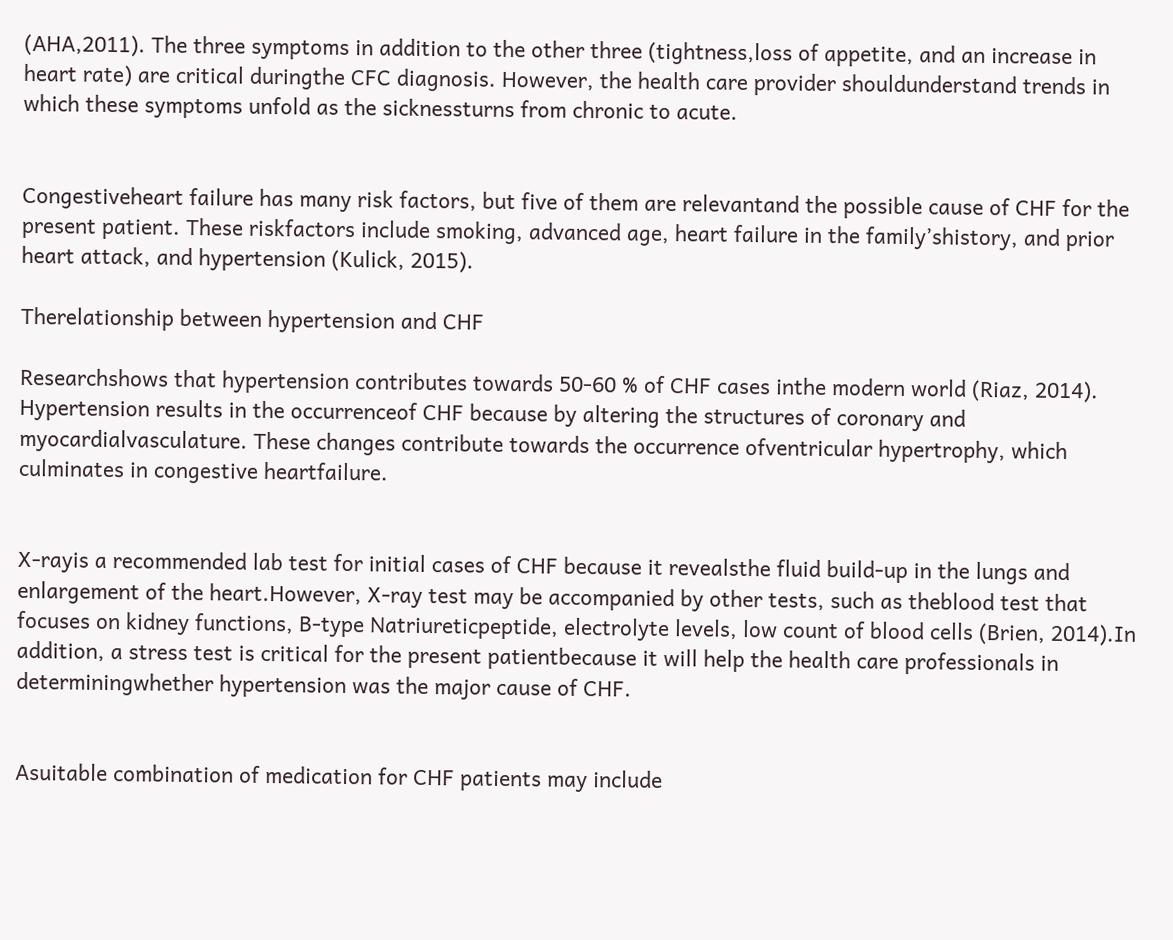(AHA,2011). The three symptoms in addition to the other three (tightness,loss of appetite, and an increase in heart rate) are critical duringthe CFC diagnosis. However, the health care provider shouldunderstand trends in which these symptoms unfold as the sicknessturns from chronic to acute.


Congestiveheart failure has many risk factors, but five of them are relevantand the possible cause of CHF for the present patient. These riskfactors include smoking, advanced age, heart failure in the family’shistory, and prior heart attack, and hypertension (Kulick, 2015).

Therelationship between hypertension and CHF

Researchshows that hypertension contributes towards 50-60 % of CHF cases inthe modern world (Riaz, 2014). Hypertension results in the occurrenceof CHF because by altering the structures of coronary and myocardialvasculature. These changes contribute towards the occurrence ofventricular hypertrophy, which culminates in congestive heartfailure.


X-rayis a recommended lab test for initial cases of CHF because it revealsthe fluid build-up in the lungs and enlargement of the heart.However, X-ray test may be accompanied by other tests, such as theblood test that focuses on kidney functions, B-type Natriureticpeptide, electrolyte levels, low count of blood cells (Brien, 2014).In addition, a stress test is critical for the present patientbecause it will help the health care professionals in determiningwhether hypertension was the major cause of CHF.


Asuitable combination of medication for CHF patients may include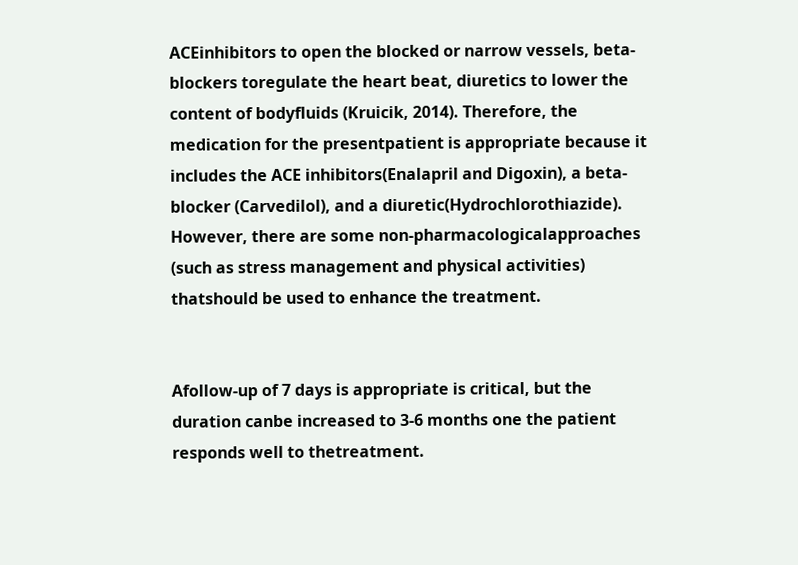ACEinhibitors to open the blocked or narrow vessels, beta-blockers toregulate the heart beat, diuretics to lower the content of bodyfluids (Kruicik, 2014). Therefore, the medication for the presentpatient is appropriate because it includes the ACE inhibitors(Enalapril and Digoxin), a beta-blocker (Carvedilol), and a diuretic(Hydrochlorothiazide). However, there are some non-pharmacologicalapproaches (such as stress management and physical activities) thatshould be used to enhance the treatment.


Afollow-up of 7 days is appropriate is critical, but the duration canbe increased to 3-6 months one the patient responds well to thetreatment.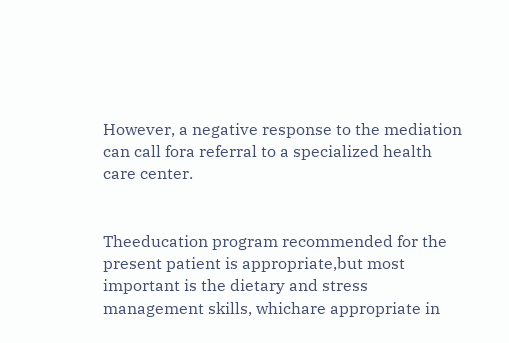However, a negative response to the mediation can call fora referral to a specialized health care center.


Theeducation program recommended for the present patient is appropriate,but most important is the dietary and stress management skills, whichare appropriate in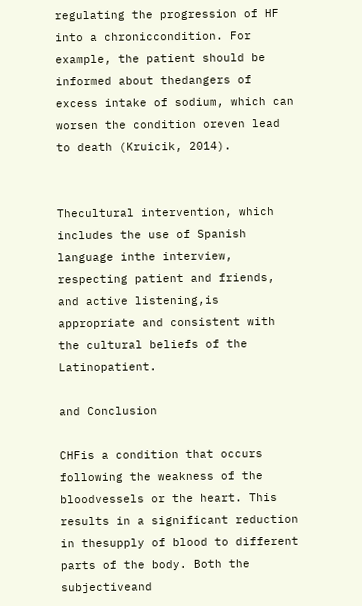regulating the progression of HF into a chroniccondition. For example, the patient should be informed about thedangers of excess intake of sodium, which can worsen the condition oreven lead to death (Kruicik, 2014).


Thecultural intervention, which includes the use of Spanish language inthe interview, respecting patient and friends, and active listening,is appropriate and consistent with the cultural beliefs of the Latinopatient.

and Conclusion

CHFis a condition that occurs following the weakness of the bloodvessels or the heart. This results in a significant reduction in thesupply of blood to different parts of the body. Both the subjectiveand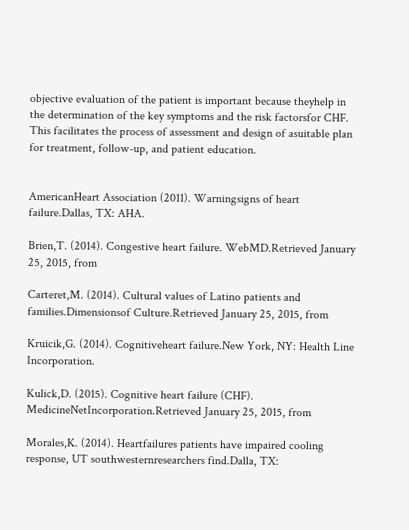objective evaluation of the patient is important because theyhelp in the determination of the key symptoms and the risk factorsfor CHF. This facilitates the process of assessment and design of asuitable plan for treatment, follow-up, and patient education.


AmericanHeart Association (2011). Warningsigns of heart failure.Dallas, TX: AHA.

Brien,T. (2014). Congestive heart failure. WebMD.Retrieved January 25, 2015, from

Carteret,M. (2014). Cultural values of Latino patients and families.Dimensionsof Culture.Retrieved January 25, 2015, from

Kruicik,G. (2014). Cognitiveheart failure.New York, NY: Health Line Incorporation.

Kulick,D. (2015). Cognitive heart failure (CHF). MedicineNetIncorporation.Retrieved January 25, 2015, from

Morales,K. (2014). Heartfailures patients have impaired cooling response, UT southwesternresearchers find.Dalla, TX: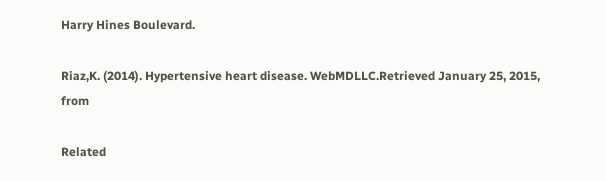Harry Hines Boulevard.

Riaz,K. (2014). Hypertensive heart disease. WebMDLLC.Retrieved January 25, 2015, from

Related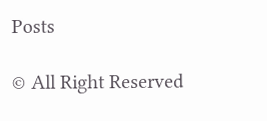Posts

© All Right Reserved